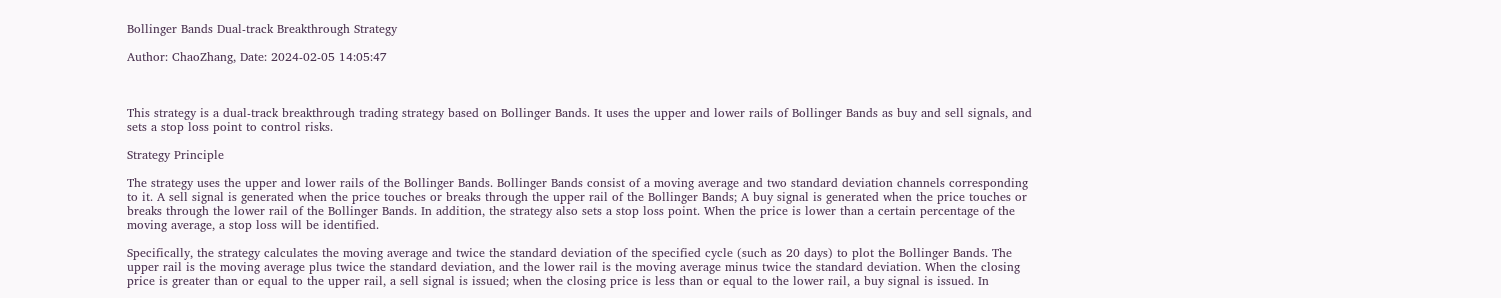Bollinger Bands Dual-track Breakthrough Strategy

Author: ChaoZhang, Date: 2024-02-05 14:05:47



This strategy is a dual-track breakthrough trading strategy based on Bollinger Bands. It uses the upper and lower rails of Bollinger Bands as buy and sell signals, and sets a stop loss point to control risks.

Strategy Principle

The strategy uses the upper and lower rails of the Bollinger Bands. Bollinger Bands consist of a moving average and two standard deviation channels corresponding to it. A sell signal is generated when the price touches or breaks through the upper rail of the Bollinger Bands; A buy signal is generated when the price touches or breaks through the lower rail of the Bollinger Bands. In addition, the strategy also sets a stop loss point. When the price is lower than a certain percentage of the moving average, a stop loss will be identified.

Specifically, the strategy calculates the moving average and twice the standard deviation of the specified cycle (such as 20 days) to plot the Bollinger Bands. The upper rail is the moving average plus twice the standard deviation, and the lower rail is the moving average minus twice the standard deviation. When the closing price is greater than or equal to the upper rail, a sell signal is issued; when the closing price is less than or equal to the lower rail, a buy signal is issued. In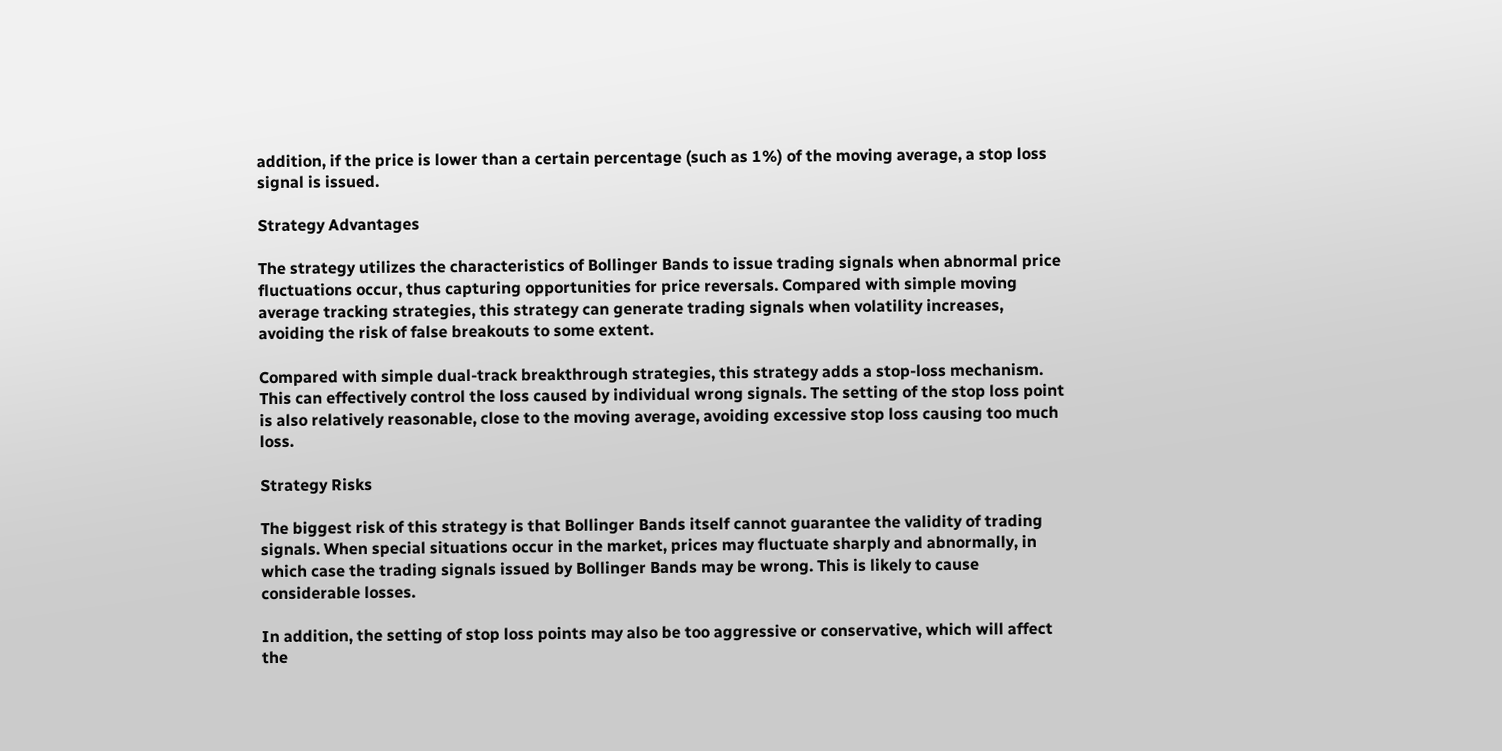addition, if the price is lower than a certain percentage (such as 1%) of the moving average, a stop loss signal is issued.

Strategy Advantages

The strategy utilizes the characteristics of Bollinger Bands to issue trading signals when abnormal price fluctuations occur, thus capturing opportunities for price reversals. Compared with simple moving average tracking strategies, this strategy can generate trading signals when volatility increases, avoiding the risk of false breakouts to some extent.

Compared with simple dual-track breakthrough strategies, this strategy adds a stop-loss mechanism. This can effectively control the loss caused by individual wrong signals. The setting of the stop loss point is also relatively reasonable, close to the moving average, avoiding excessive stop loss causing too much loss.

Strategy Risks

The biggest risk of this strategy is that Bollinger Bands itself cannot guarantee the validity of trading signals. When special situations occur in the market, prices may fluctuate sharply and abnormally, in which case the trading signals issued by Bollinger Bands may be wrong. This is likely to cause considerable losses.

In addition, the setting of stop loss points may also be too aggressive or conservative, which will affect the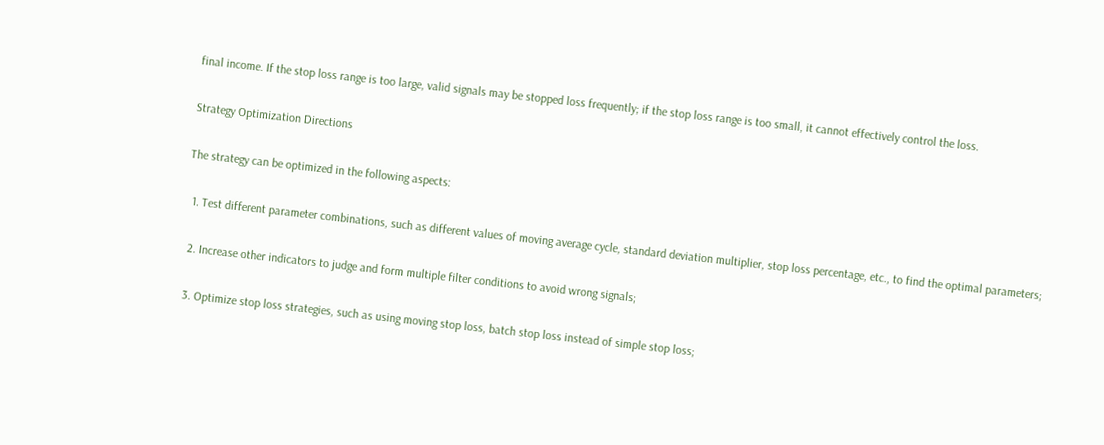final income. If the stop loss range is too large, valid signals may be stopped loss frequently; if the stop loss range is too small, it cannot effectively control the loss.

Strategy Optimization Directions

The strategy can be optimized in the following aspects:

  1. Test different parameter combinations, such as different values of moving average cycle, standard deviation multiplier, stop loss percentage, etc., to find the optimal parameters;

  2. Increase other indicators to judge and form multiple filter conditions to avoid wrong signals;

  3. Optimize stop loss strategies, such as using moving stop loss, batch stop loss instead of simple stop loss;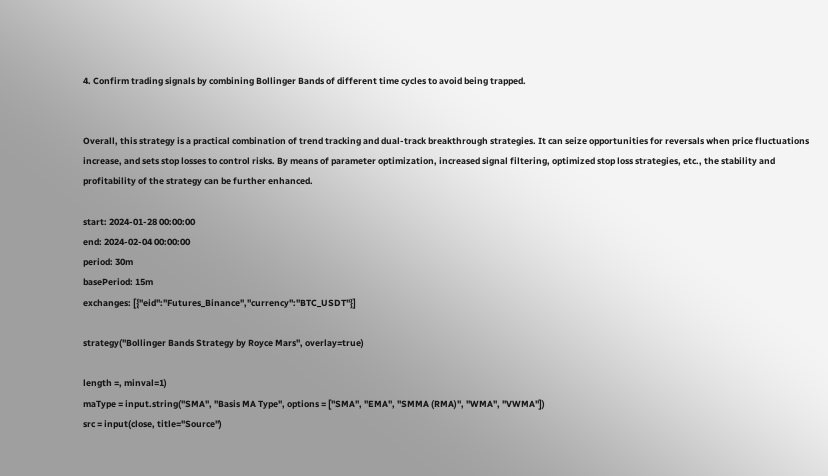4. Confirm trading signals by combining Bollinger Bands of different time cycles to avoid being trapped.


Overall, this strategy is a practical combination of trend tracking and dual-track breakthrough strategies. It can seize opportunities for reversals when price fluctuations increase, and sets stop losses to control risks. By means of parameter optimization, increased signal filtering, optimized stop loss strategies, etc., the stability and profitability of the strategy can be further enhanced.

start: 2024-01-28 00:00:00
end: 2024-02-04 00:00:00
period: 30m
basePeriod: 15m
exchanges: [{"eid":"Futures_Binance","currency":"BTC_USDT"}]

strategy("Bollinger Bands Strategy by Royce Mars", overlay=true)

length =, minval=1)
maType = input.string("SMA", "Basis MA Type", options = ["SMA", "EMA", "SMMA (RMA)", "WMA", "VWMA"])
src = input(close, title="Source")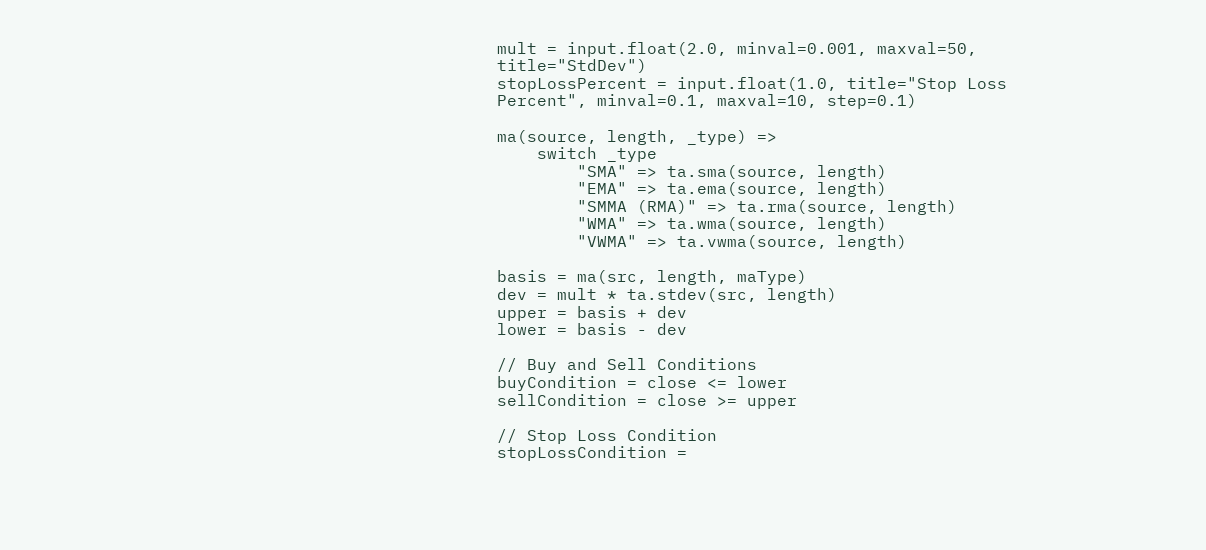mult = input.float(2.0, minval=0.001, maxval=50, title="StdDev")
stopLossPercent = input.float(1.0, title="Stop Loss Percent", minval=0.1, maxval=10, step=0.1)

ma(source, length, _type) =>
    switch _type
        "SMA" => ta.sma(source, length)
        "EMA" => ta.ema(source, length)
        "SMMA (RMA)" => ta.rma(source, length)
        "WMA" => ta.wma(source, length)
        "VWMA" => ta.vwma(source, length)

basis = ma(src, length, maType)
dev = mult * ta.stdev(src, length)
upper = basis + dev
lower = basis - dev

// Buy and Sell Conditions
buyCondition = close <= lower
sellCondition = close >= upper

// Stop Loss Condition
stopLossCondition =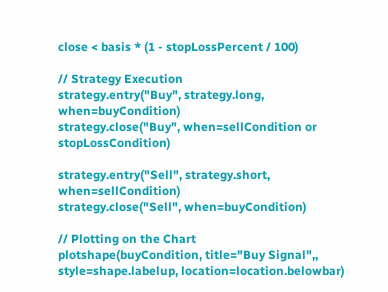close < basis * (1 - stopLossPercent / 100)

// Strategy Execution
strategy.entry("Buy", strategy.long, when=buyCondition)
strategy.close("Buy", when=sellCondition or stopLossCondition)

strategy.entry("Sell", strategy.short, when=sellCondition)
strategy.close("Sell", when=buyCondition)

// Plotting on the Chart
plotshape(buyCondition, title="Buy Signal",, style=shape.labelup, location=location.belowbar)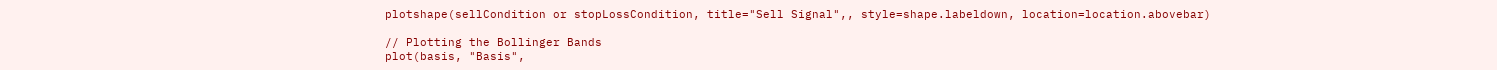plotshape(sellCondition or stopLossCondition, title="Sell Signal",, style=shape.labeldown, location=location.abovebar)

// Plotting the Bollinger Bands
plot(basis, "Basis",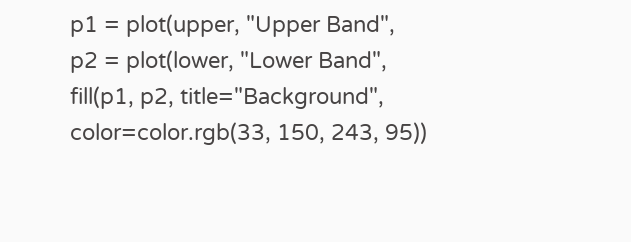p1 = plot(upper, "Upper Band",
p2 = plot(lower, "Lower Band",
fill(p1, p2, title="Background", color=color.rgb(33, 150, 243, 95))